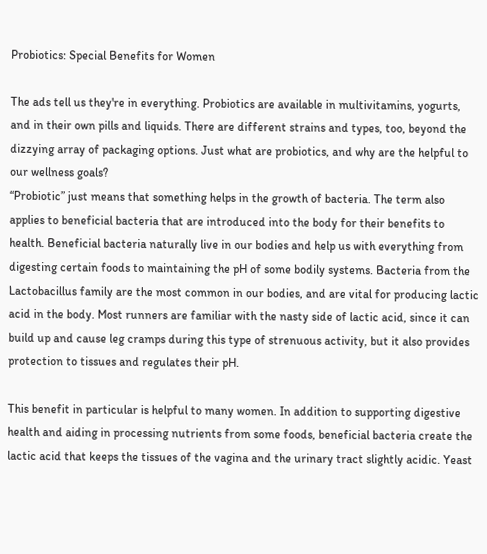Probiotics: Special Benefits for Women

The ads tell us they're in everything. Probiotics are available in multivitamins, yogurts, and in their own pills and liquids. There are different strains and types, too, beyond the dizzying array of packaging options. Just what are probiotics, and why are the helpful to our wellness goals?
“Probiotic” just means that something helps in the growth of bacteria. The term also applies to beneficial bacteria that are introduced into the body for their benefits to health. Beneficial bacteria naturally live in our bodies and help us with everything from digesting certain foods to maintaining the pH of some bodily systems. Bacteria from the Lactobacillus family are the most common in our bodies, and are vital for producing lactic acid in the body. Most runners are familiar with the nasty side of lactic acid, since it can build up and cause leg cramps during this type of strenuous activity, but it also provides protection to tissues and regulates their pH.

This benefit in particular is helpful to many women. In addition to supporting digestive health and aiding in processing nutrients from some foods, beneficial bacteria create the lactic acid that keeps the tissues of the vagina and the urinary tract slightly acidic. Yeast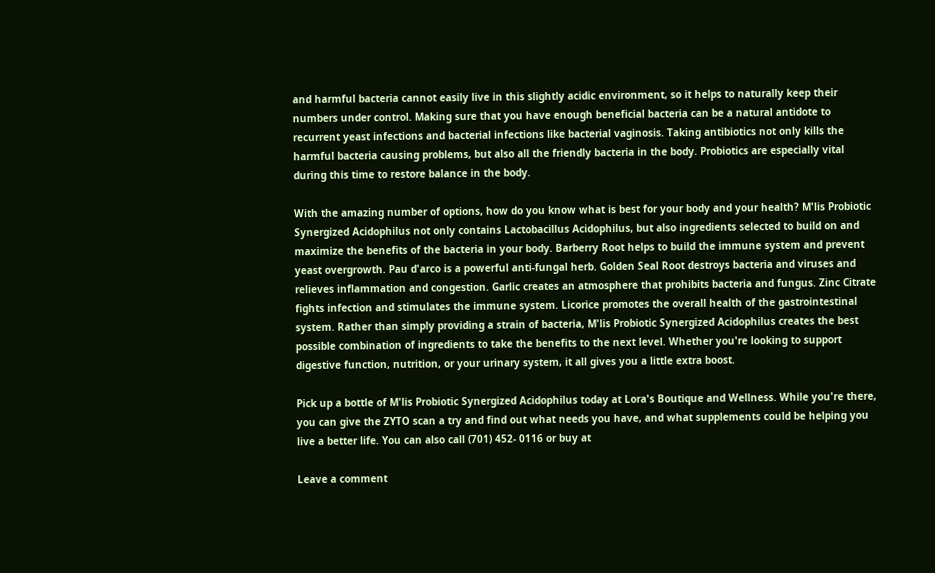and harmful bacteria cannot easily live in this slightly acidic environment, so it helps to naturally keep their numbers under control. Making sure that you have enough beneficial bacteria can be a natural antidote to recurrent yeast infections and bacterial infections like bacterial vaginosis. Taking antibiotics not only kills the harmful bacteria causing problems, but also all the friendly bacteria in the body. Probiotics are especially vital during this time to restore balance in the body.

With the amazing number of options, how do you know what is best for your body and your health? M'lis Probiotic Synergized Acidophilus not only contains Lactobacillus Acidophilus, but also ingredients selected to build on and maximize the benefits of the bacteria in your body. Barberry Root helps to build the immune system and prevent yeast overgrowth. Pau d'arco is a powerful anti-fungal herb. Golden Seal Root destroys bacteria and viruses and relieves inflammation and congestion. Garlic creates an atmosphere that prohibits bacteria and fungus. Zinc Citrate fights infection and stimulates the immune system. Licorice promotes the overall health of the gastrointestinal system. Rather than simply providing a strain of bacteria, M'lis Probiotic Synergized Acidophilus creates the best possible combination of ingredients to take the benefits to the next level. Whether you're looking to support digestive function, nutrition, or your urinary system, it all gives you a little extra boost.

Pick up a bottle of M'lis Probiotic Synergized Acidophilus today at Lora's Boutique and Wellness. While you're there, you can give the ZYTO scan a try and find out what needs you have, and what supplements could be helping you live a better life. You can also call (701) 452- 0116 or buy at

Leave a comment